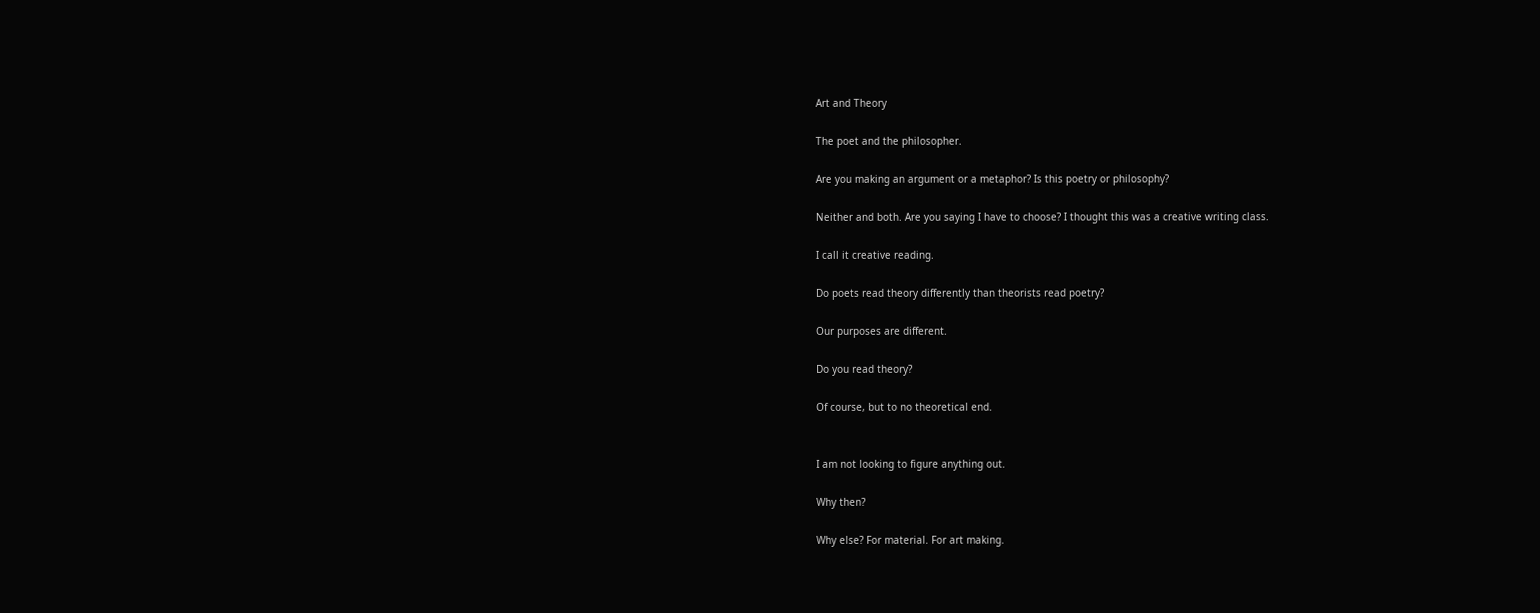Art and Theory

The poet and the philosopher.

Are you making an argument or a metaphor? Is this poetry or philosophy?

Neither and both. Are you saying I have to choose? I thought this was a creative writing class.

I call it creative reading.

Do poets read theory differently than theorists read poetry?

Our purposes are different.

Do you read theory?

Of course, but to no theoretical end.


I am not looking to figure anything out.

Why then?

Why else? For material. For art making.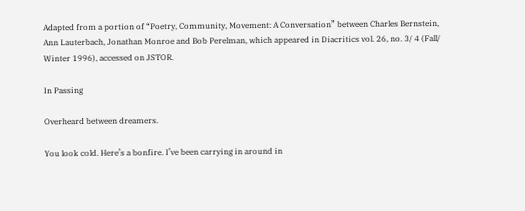Adapted from a portion of “Poetry, Community, Movement: A Conversation” between Charles Bernstein, Ann Lauterbach, Jonathan Monroe and Bob Perelman, which appeared in Diacritics vol. 26, no. 3/ 4 (Fall/ Winter 1996), accessed on JSTOR.

In Passing

Overheard between dreamers.

You look cold. Here’s a bonfire. I’ve been carrying in around in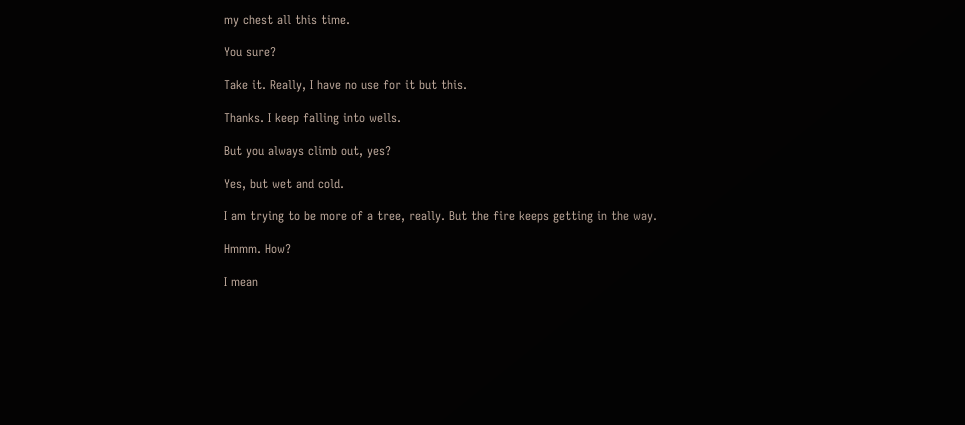my chest all this time.

You sure?

Take it. Really, I have no use for it but this.

Thanks. I keep falling into wells.

But you always climb out, yes?

Yes, but wet and cold.

I am trying to be more of a tree, really. But the fire keeps getting in the way.

Hmmm. How?

I mean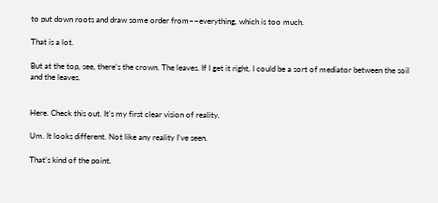to put down roots and draw some order from––everything, which is too much.

That is a lot.

But at the top, see, there’s the crown. The leaves. If I get it right, I could be a sort of mediator between the soil and the leaves.


Here. Check this out. It’s my first clear vision of reality.

Um. It looks different. Not like any reality I’ve seen.

That’s kind of the point.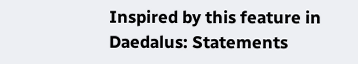Inspired by this feature in Daedalus: Statements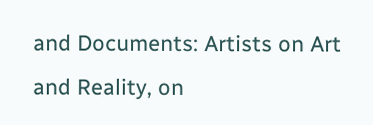and Documents: Artists on Art and Reality, on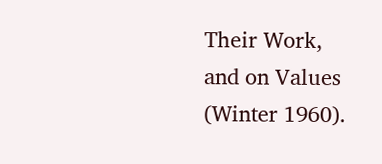Their Work, and on Values (Winter 1960).